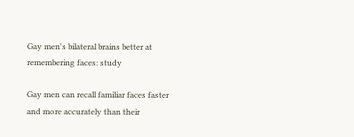Gay men's bilateral brains better at remembering faces: study

Gay men can recall familiar faces faster and more accurately than their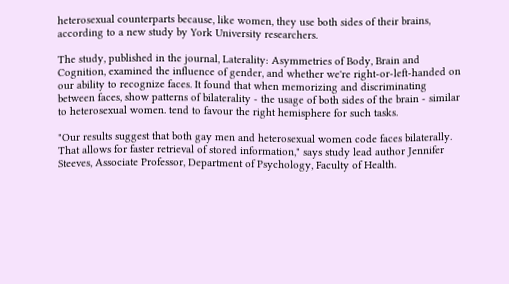heterosexual counterparts because, like women, they use both sides of their brains, according to a new study by York University researchers.

The study, published in the journal, Laterality: Asymmetries of Body, Brain and Cognition, examined the influence of gender, and whether we're right-or-left-handed on our ability to recognize faces. It found that when memorizing and discriminating between faces, show patterns of bilaterality - the usage of both sides of the brain - similar to heterosexual women. tend to favour the right hemisphere for such tasks.

"Our results suggest that both gay men and heterosexual women code faces bilaterally. That allows for faster retrieval of stored information," says study lead author Jennifer Steeves, Associate Professor, Department of Psychology, Faculty of Health.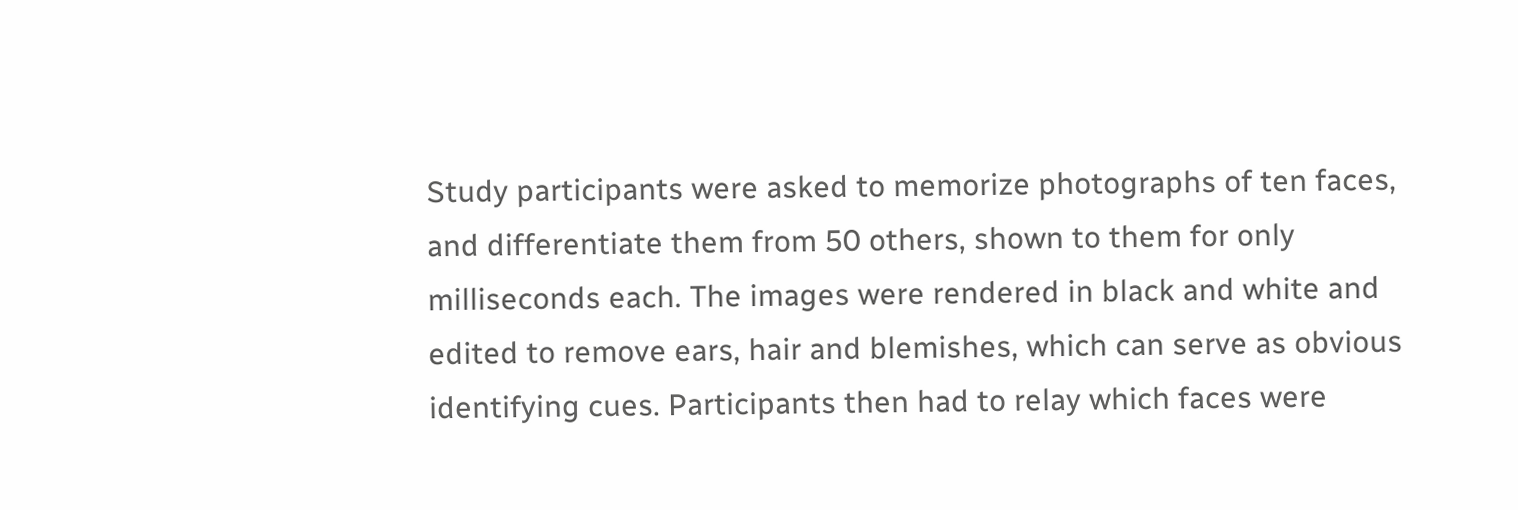Study participants were asked to memorize photographs of ten faces, and differentiate them from 50 others, shown to them for only milliseconds each. The images were rendered in black and white and edited to remove ears, hair and blemishes, which can serve as obvious identifying cues. Participants then had to relay which faces were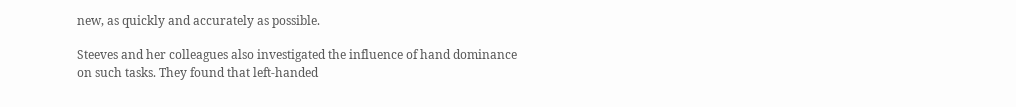new, as quickly and accurately as possible.

Steeves and her colleagues also investigated the influence of hand dominance on such tasks. They found that left-handed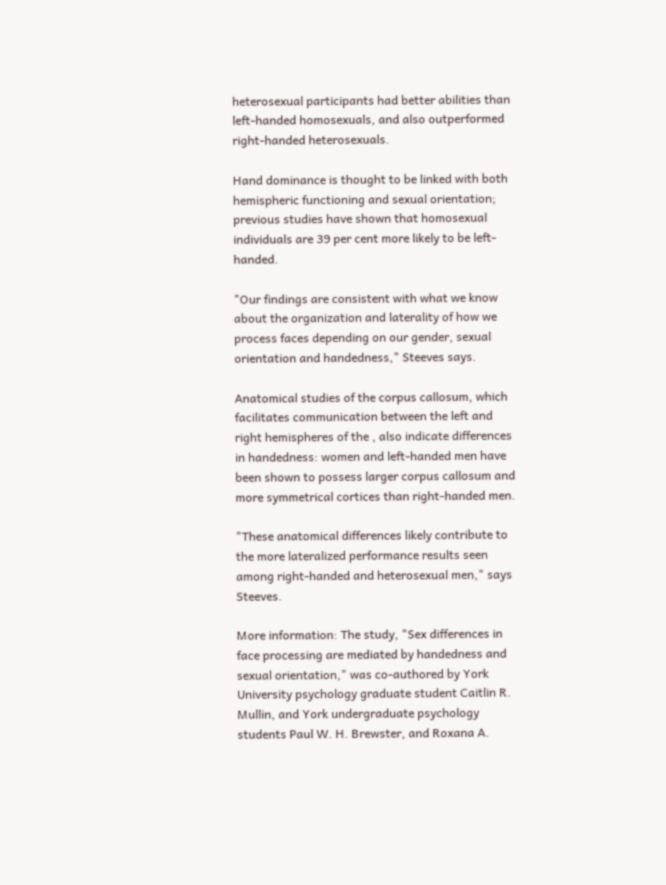heterosexual participants had better abilities than left-handed homosexuals, and also outperformed right-handed heterosexuals.

Hand dominance is thought to be linked with both hemispheric functioning and sexual orientation; previous studies have shown that homosexual individuals are 39 per cent more likely to be left-handed.

"Our findings are consistent with what we know about the organization and laterality of how we process faces depending on our gender, sexual orientation and handedness," Steeves says.

Anatomical studies of the corpus callosum, which facilitates communication between the left and right hemispheres of the , also indicate differences in handedness: women and left-handed men have been shown to possess larger corpus callosum and more symmetrical cortices than right-handed men.

"These anatomical differences likely contribute to the more lateralized performance results seen among right-handed and heterosexual men," says Steeves.

More information: The study, "Sex differences in face processing are mediated by handedness and sexual orientation," was co-authored by York University psychology graduate student Caitlin R. Mullin, and York undergraduate psychology students Paul W. H. Brewster, and Roxana A.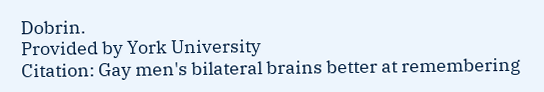Dobrin.
Provided by York University
Citation: Gay men's bilateral brains better at remembering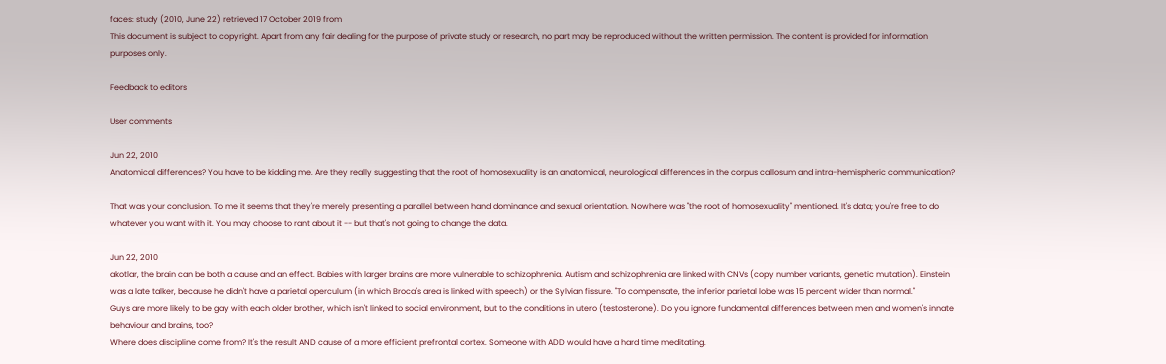faces: study (2010, June 22) retrieved 17 October 2019 from
This document is subject to copyright. Apart from any fair dealing for the purpose of private study or research, no part may be reproduced without the written permission. The content is provided for information purposes only.

Feedback to editors

User comments

Jun 22, 2010
Anatomical differences? You have to be kidding me. Are they really suggesting that the root of homosexuality is an anatomical, neurological differences in the corpus callosum and intra-hemispheric communication?

That was your conclusion. To me it seems that they're merely presenting a parallel between hand dominance and sexual orientation. Nowhere was "the root of homosexuality" mentioned. It's data; you're free to do whatever you want with it. You may choose to rant about it -- but that's not going to change the data.

Jun 22, 2010
akotlar, the brain can be both a cause and an effect. Babies with larger brains are more vulnerable to schizophrenia. Autism and schizophrenia are linked with CNVs (copy number variants, genetic mutation). Einstein was a late talker, because he didn't have a parietal operculum (in which Broca's area is linked with speech) or the Sylvian fissure. "To compensate, the inferior parietal lobe was 15 percent wider than normal."
Guys are more likely to be gay with each older brother, which isn't linked to social environment, but to the conditions in utero (testosterone). Do you ignore fundamental differences between men and women's innate behaviour and brains, too?
Where does discipline come from? It's the result AND cause of a more efficient prefrontal cortex. Someone with ADD would have a hard time meditating.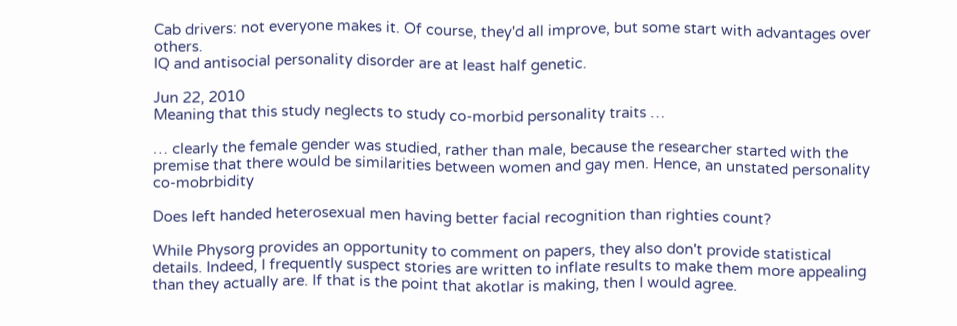Cab drivers: not everyone makes it. Of course, they'd all improve, but some start with advantages over others.
IQ and antisocial personality disorder are at least half genetic.

Jun 22, 2010
Meaning that this study neglects to study co-morbid personality traits …

… clearly the female gender was studied, rather than male, because the researcher started with the premise that there would be similarities between women and gay men. Hence, an unstated personality co-mobrbidity

Does left handed heterosexual men having better facial recognition than righties count?

While Physorg provides an opportunity to comment on papers, they also don't provide statistical details. Indeed, I frequently suspect stories are written to inflate results to make them more appealing than they actually are. If that is the point that akotlar is making, then I would agree.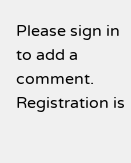Please sign in to add a comment. Registration is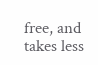free, and takes less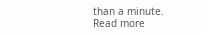than a minute. Read more